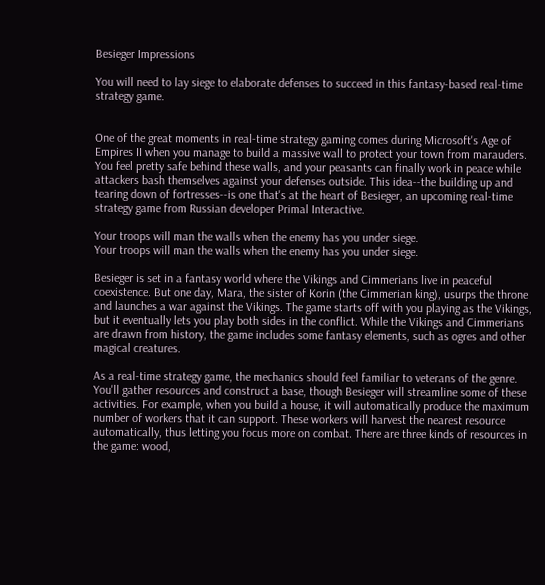Besieger Impressions

You will need to lay siege to elaborate defenses to succeed in this fantasy-based real-time strategy game.


One of the great moments in real-time strategy gaming comes during Microsoft's Age of Empires II when you manage to build a massive wall to protect your town from marauders. You feel pretty safe behind these walls, and your peasants can finally work in peace while attackers bash themselves against your defenses outside. This idea--the building up and tearing down of fortresses--is one that's at the heart of Besieger, an upcoming real-time strategy game from Russian developer Primal Interactive.

Your troops will man the walls when the enemy has you under siege.
Your troops will man the walls when the enemy has you under siege.

Besieger is set in a fantasy world where the Vikings and Cimmerians live in peaceful coexistence. But one day, Mara, the sister of Korin (the Cimmerian king), usurps the throne and launches a war against the Vikings. The game starts off with you playing as the Vikings, but it eventually lets you play both sides in the conflict. While the Vikings and Cimmerians are drawn from history, the game includes some fantasy elements, such as ogres and other magical creatures.

As a real-time strategy game, the mechanics should feel familiar to veterans of the genre. You'll gather resources and construct a base, though Besieger will streamline some of these activities. For example, when you build a house, it will automatically produce the maximum number of workers that it can support. These workers will harvest the nearest resource automatically, thus letting you focus more on combat. There are three kinds of resources in the game: wood,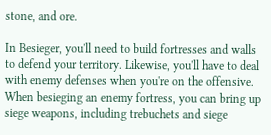stone, and ore.

In Besieger, you'll need to build fortresses and walls to defend your territory. Likewise, you'll have to deal with enemy defenses when you're on the offensive. When besieging an enemy fortress, you can bring up siege weapons, including trebuchets and siege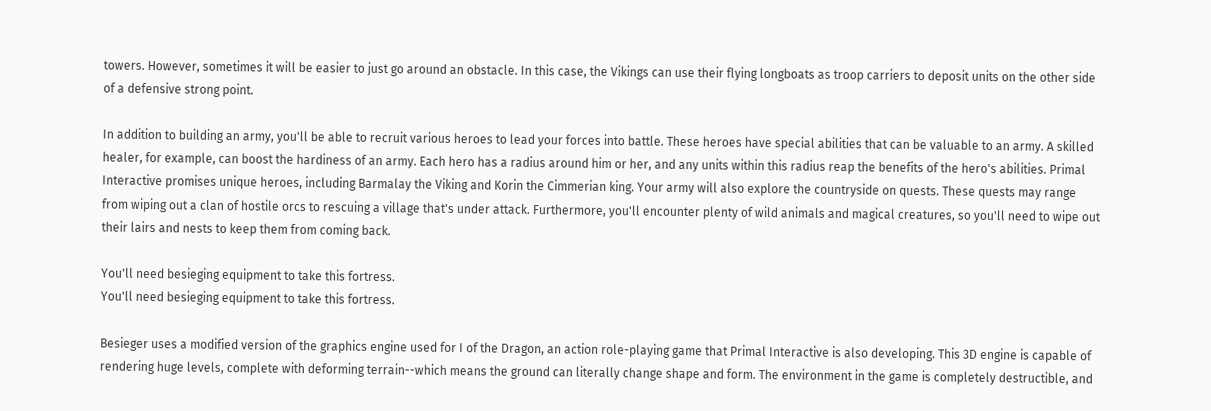towers. However, sometimes it will be easier to just go around an obstacle. In this case, the Vikings can use their flying longboats as troop carriers to deposit units on the other side of a defensive strong point.

In addition to building an army, you'll be able to recruit various heroes to lead your forces into battle. These heroes have special abilities that can be valuable to an army. A skilled healer, for example, can boost the hardiness of an army. Each hero has a radius around him or her, and any units within this radius reap the benefits of the hero's abilities. Primal Interactive promises unique heroes, including Barmalay the Viking and Korin the Cimmerian king. Your army will also explore the countryside on quests. These quests may range from wiping out a clan of hostile orcs to rescuing a village that's under attack. Furthermore, you'll encounter plenty of wild animals and magical creatures, so you'll need to wipe out their lairs and nests to keep them from coming back.

You'll need besieging equipment to take this fortress.
You'll need besieging equipment to take this fortress.

Besieger uses a modified version of the graphics engine used for I of the Dragon, an action role-playing game that Primal Interactive is also developing. This 3D engine is capable of rendering huge levels, complete with deforming terrain--which means the ground can literally change shape and form. The environment in the game is completely destructible, and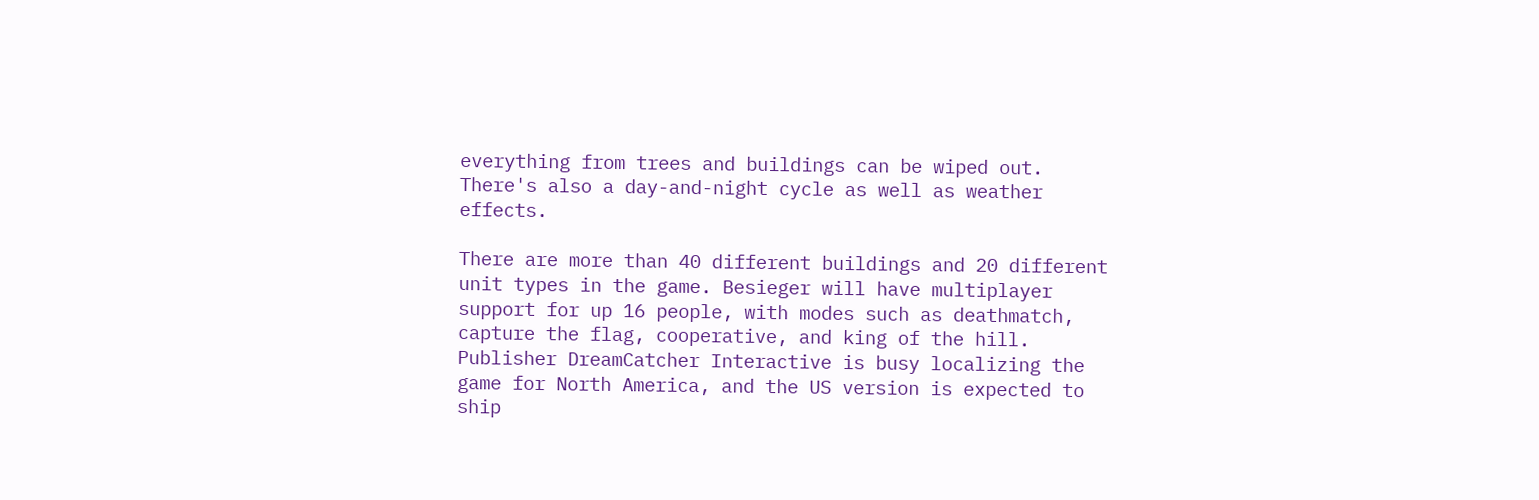everything from trees and buildings can be wiped out. There's also a day-and-night cycle as well as weather effects.

There are more than 40 different buildings and 20 different unit types in the game. Besieger will have multiplayer support for up 16 people, with modes such as deathmatch, capture the flag, cooperative, and king of the hill. Publisher DreamCatcher Interactive is busy localizing the game for North America, and the US version is expected to ship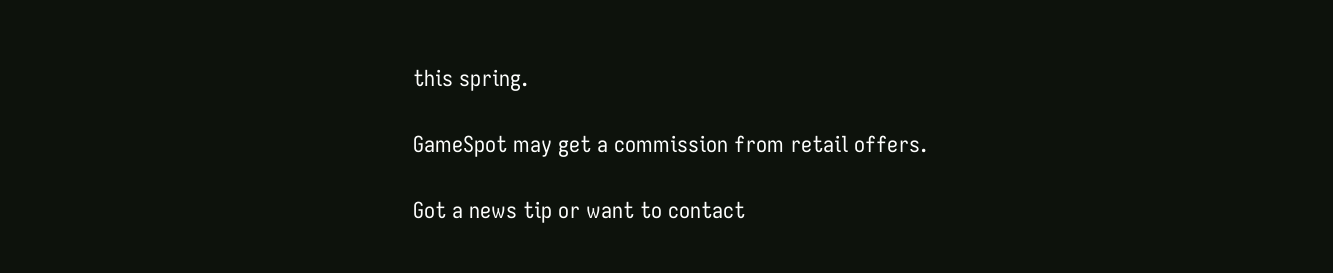this spring.

GameSpot may get a commission from retail offers.

Got a news tip or want to contact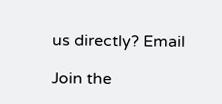us directly? Email

Join the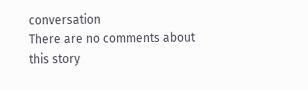conversation
There are no comments about this story